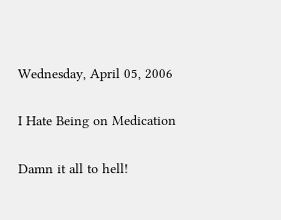Wednesday, April 05, 2006

I Hate Being on Medication

Damn it all to hell!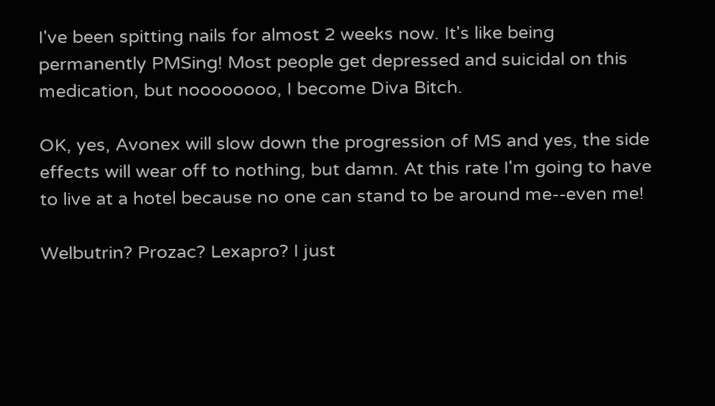I've been spitting nails for almost 2 weeks now. It's like being permanently PMSing! Most people get depressed and suicidal on this medication, but noooooooo, I become Diva Bitch.

OK, yes, Avonex will slow down the progression of MS and yes, the side effects will wear off to nothing, but damn. At this rate I'm going to have to live at a hotel because no one can stand to be around me--even me!

Welbutrin? Prozac? Lexapro? I just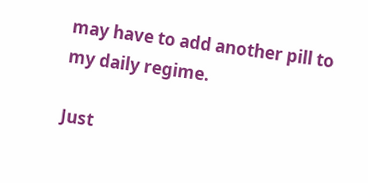may have to add another pill to my daily regime.

Just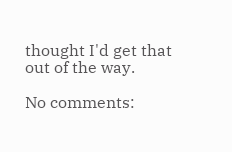thought I'd get that out of the way.

No comments: